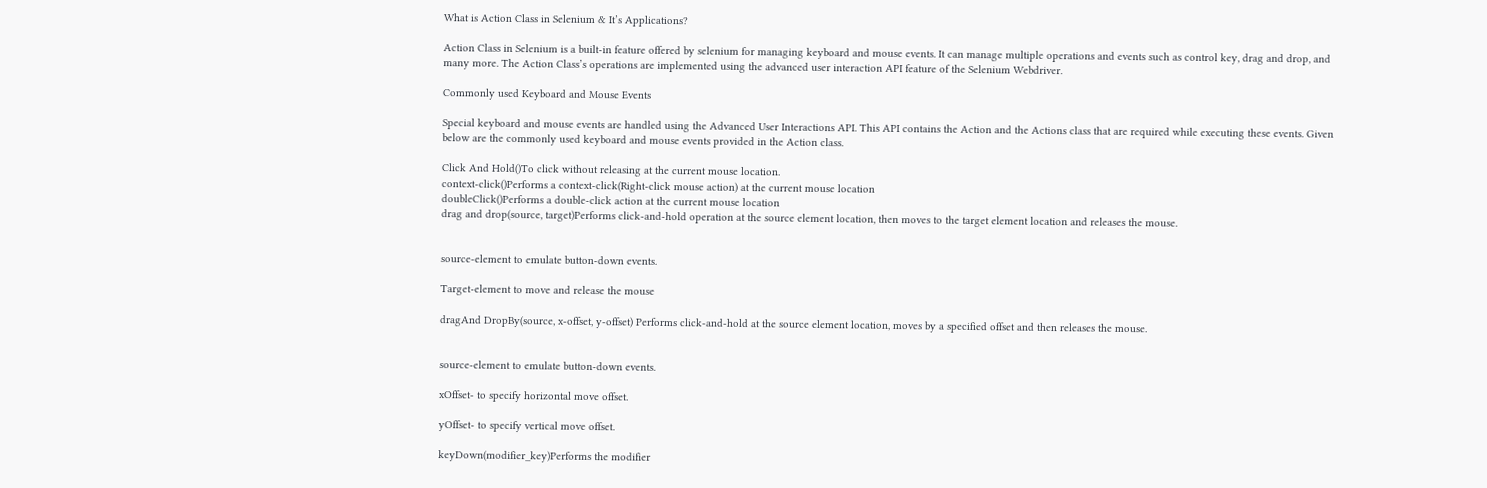What is Action Class in Selenium & It’s Applications?

Action Class in Selenium is a built-in feature offered by selenium for managing keyboard and mouse events. It can manage multiple operations and events such as control key, drag and drop, and many more. The Action Class’s operations are implemented using the advanced user interaction API feature of the Selenium Webdriver.

Commonly used Keyboard and Mouse Events

Special keyboard and mouse events are handled using the Advanced User Interactions API. This API contains the Action and the Actions class that are required while executing these events. Given below are the commonly used keyboard and mouse events provided in the Action class.

Click And Hold()To click without releasing at the current mouse location.
context-click()Performs a context-click(Right-click mouse action) at the current mouse location
doubleClick()Performs a double-click action at the current mouse location
drag and drop(source, target)Performs click-and-hold operation at the source element location, then moves to the target element location and releases the mouse.


source-element to emulate button-down events.

Target-element to move and release the mouse

dragAnd DropBy(source, x-offset, y-offset) Performs click-and-hold at the source element location, moves by a specified offset and then releases the mouse.


source-element to emulate button-down events.

xOffset- to specify horizontal move offset.

yOffset- to specify vertical move offset.

keyDown(modifier_key)Performs the modifier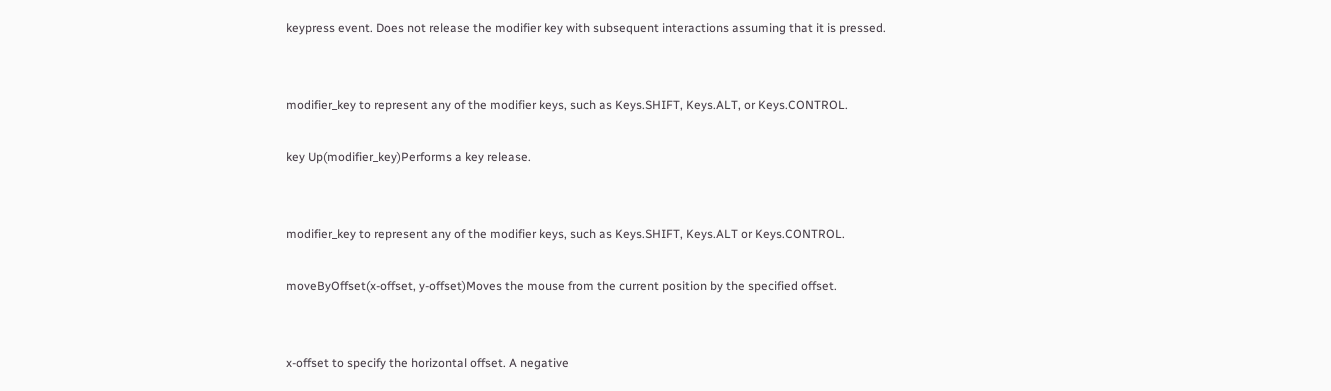keypress event. Does not release the modifier key with subsequent interactions assuming that it is pressed.


modifier_key to represent any of the modifier keys, such as Keys.SHIFT, Keys.ALT, or Keys.CONTROL.

key Up(modifier_key)Performs a key release.


modifier_key to represent any of the modifier keys, such as Keys.SHIFT, Keys.ALT or Keys.CONTROL.

moveByOffset(x-offset, y-offset)Moves the mouse from the current position by the specified offset.


x-offset to specify the horizontal offset. A negative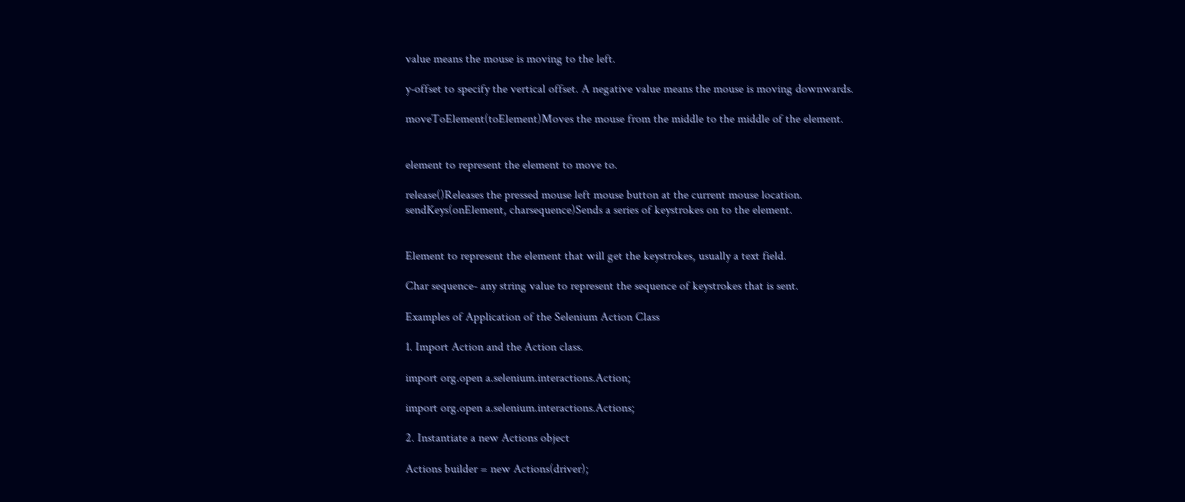value means the mouse is moving to the left.

y-offset to specify the vertical offset. A negative value means the mouse is moving downwards.

moveToElement(toElement)Moves the mouse from the middle to the middle of the element.


element to represent the element to move to.

release()Releases the pressed mouse left mouse button at the current mouse location.
sendKeys(onElement, charsequence)Sends a series of keystrokes on to the element.


Element to represent the element that will get the keystrokes, usually a text field.

Char sequence- any string value to represent the sequence of keystrokes that is sent.

Examples of Application of the Selenium Action Class

1. Import Action and the Action class.

import org.open a.selenium.interactions.Action;

import org.open a.selenium.interactions.Actions;

2. Instantiate a new Actions object

Actions builder = new Actions(driver);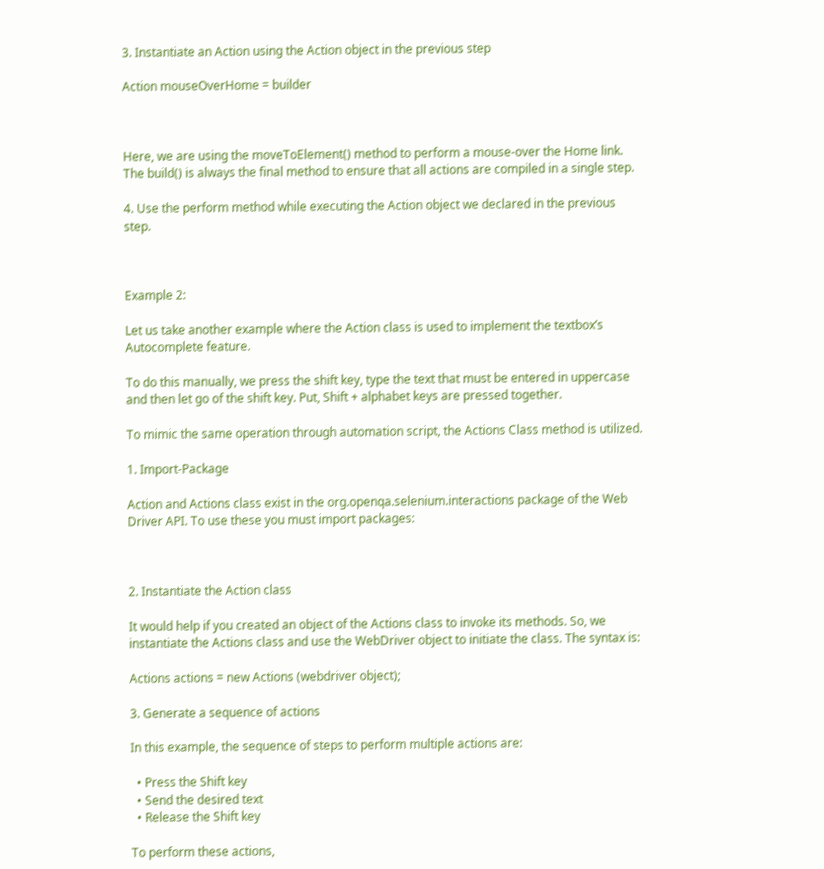3. Instantiate an Action using the Action object in the previous step

Action mouseOverHome = builder



Here, we are using the moveToElement() method to perform a mouse-over the Home link. The build() is always the final method to ensure that all actions are compiled in a single step.

4. Use the perform method while executing the Action object we declared in the previous step.



Example 2:

Let us take another example where the Action class is used to implement the textbox’s Autocomplete feature.

To do this manually, we press the shift key, type the text that must be entered in uppercase and then let go of the shift key. Put, Shift + alphabet keys are pressed together.

To mimic the same operation through automation script, the Actions Class method is utilized.

1. Import-Package

Action and Actions class exist in the org.openqa.selenium.interactions package of the Web Driver API. To use these you must import packages:



2. Instantiate the Action class

It would help if you created an object of the Actions class to invoke its methods. So, we instantiate the Actions class and use the WebDriver object to initiate the class. The syntax is:

Actions actions = new Actions (webdriver object);

3. Generate a sequence of actions

In this example, the sequence of steps to perform multiple actions are:

  • Press the Shift key
  • Send the desired text
  • Release the Shift key

To perform these actions,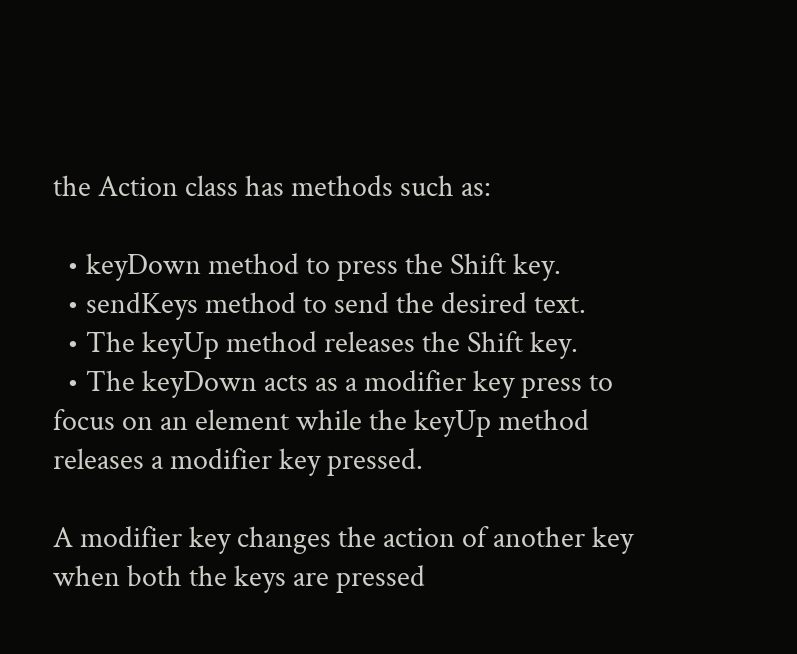the Action class has methods such as:

  • keyDown method to press the Shift key.
  • sendKeys method to send the desired text.
  • The keyUp method releases the Shift key.
  • The keyDown acts as a modifier key press to focus on an element while the keyUp method releases a modifier key pressed.

A modifier key changes the action of another key when both the keys are pressed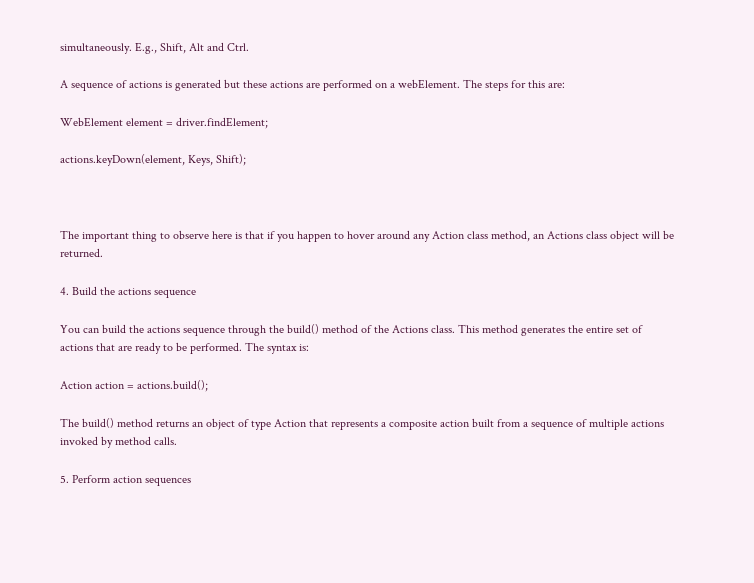simultaneously. E.g., Shift, Alt and Ctrl.

A sequence of actions is generated but these actions are performed on a webElement. The steps for this are:

WebElement element = driver.findElement;

actions.keyDown(element, Keys, Shift);



The important thing to observe here is that if you happen to hover around any Action class method, an Actions class object will be returned.

4. Build the actions sequence

You can build the actions sequence through the build() method of the Actions class. This method generates the entire set of actions that are ready to be performed. The syntax is:

Action action = actions.build();

The build() method returns an object of type Action that represents a composite action built from a sequence of multiple actions invoked by method calls.

5. Perform action sequences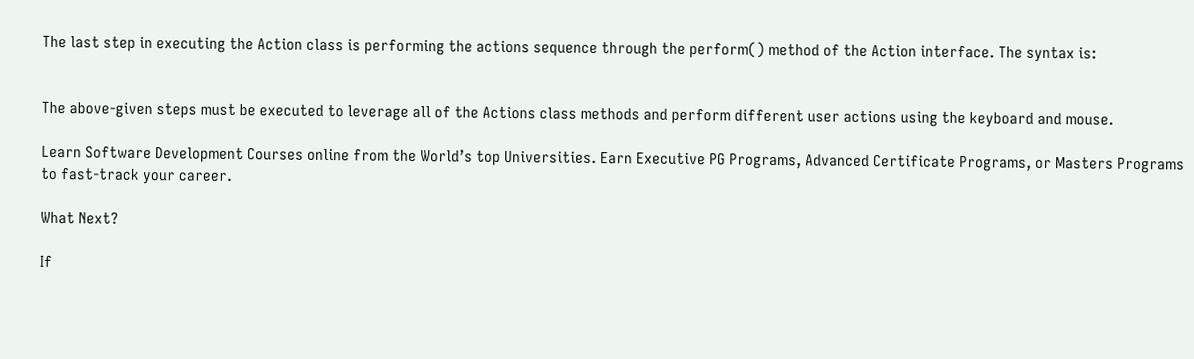The last step in executing the Action class is performing the actions sequence through the perform() method of the Action interface. The syntax is:


The above-given steps must be executed to leverage all of the Actions class methods and perform different user actions using the keyboard and mouse.

Learn Software Development Courses online from the World’s top Universities. Earn Executive PG Programs, Advanced Certificate Programs, or Masters Programs to fast-track your career.

What Next?

If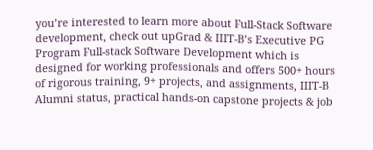you’re interested to learn more about Full-Stack Software development, check out upGrad & IIIT-B’s Executive PG Program Full-stack Software Development which is designed for working professionals and offers 500+ hours of rigorous training, 9+ projects, and assignments, IIIT-B Alumni status, practical hands-on capstone projects & job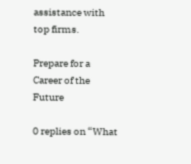assistance with top firms.

Prepare for a Career of the Future

0 replies on “What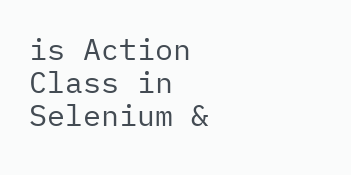is Action Class in Selenium &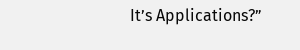It’s Applications?”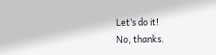Let’s do it!
No, thanks.